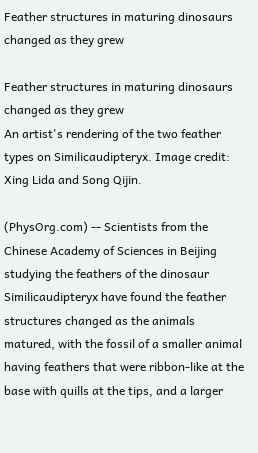Feather structures in maturing dinosaurs changed as they grew

Feather structures in maturing dinosaurs changed as they grew
An artist's rendering of the two feather types on Similicaudipteryx. Image credit: Xing Lida and Song Qijin.

(PhysOrg.com) -- Scientists from the Chinese Academy of Sciences in Beijing studying the feathers of the dinosaur Similicaudipteryx have found the feather structures changed as the animals matured, with the fossil of a smaller animal having feathers that were ribbon-like at the base with quills at the tips, and a larger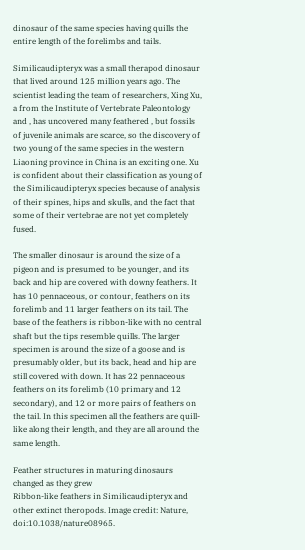dinosaur of the same species having quills the entire length of the forelimbs and tails.

Similicaudipteryx was a small therapod dinosaur that lived around 125 million years ago. The scientist leading the team of researchers, Xing Xu, a from the Institute of Vertebrate Paleontology and , has uncovered many feathered , but fossils of juvenile animals are scarce, so the discovery of two young of the same species in the western Liaoning province in China is an exciting one. Xu is confident about their classification as young of the Similicaudipteryx species because of analysis of their spines, hips and skulls, and the fact that some of their vertebrae are not yet completely fused.

The smaller dinosaur is around the size of a pigeon and is presumed to be younger, and its back and hip are covered with downy feathers. It has 10 pennaceous, or contour, feathers on its forelimb and 11 larger feathers on its tail. The base of the feathers is ribbon-like with no central shaft but the tips resemble quills. The larger specimen is around the size of a goose and is presumably older, but its back, head and hip are still covered with down. It has 22 pennaceous feathers on its forelimb (10 primary and 12 secondary), and 12 or more pairs of feathers on the tail. In this specimen all the feathers are quill-like along their length, and they are all around the same length.

Feather structures in maturing dinosaurs changed as they grew
Ribbon-like feathers in Similicaudipteryx and other extinct theropods. Image credit: Nature, doi:10.1038/nature08965.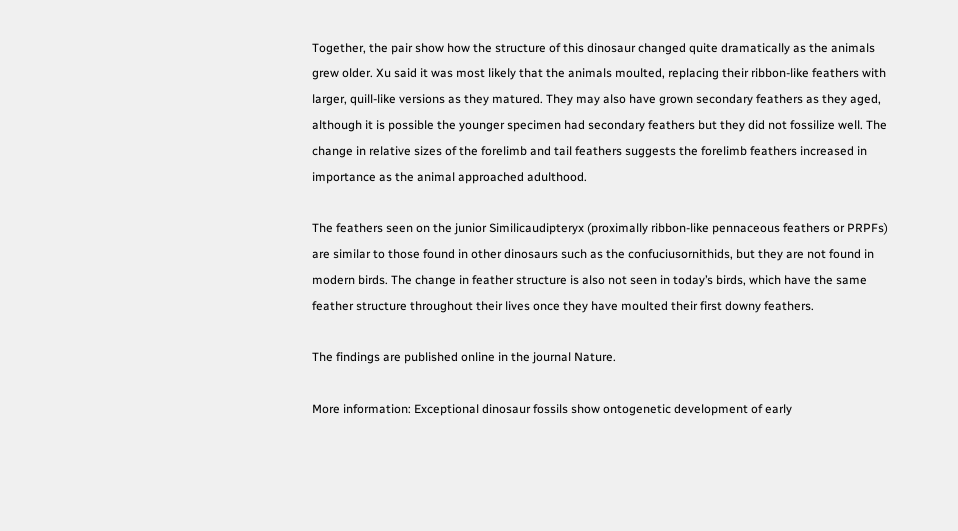Together, the pair show how the structure of this dinosaur changed quite dramatically as the animals grew older. Xu said it was most likely that the animals moulted, replacing their ribbon-like feathers with larger, quill-like versions as they matured. They may also have grown secondary feathers as they aged, although it is possible the younger specimen had secondary feathers but they did not fossilize well. The change in relative sizes of the forelimb and tail feathers suggests the forelimb feathers increased in importance as the animal approached adulthood.

The feathers seen on the junior Similicaudipteryx (proximally ribbon-like pennaceous feathers or PRPFs) are similar to those found in other dinosaurs such as the confuciusornithids, but they are not found in modern birds. The change in feather structure is also not seen in today’s birds, which have the same feather structure throughout their lives once they have moulted their first downy feathers.

The findings are published online in the journal Nature.

More information: Exceptional dinosaur fossils show ontogenetic development of early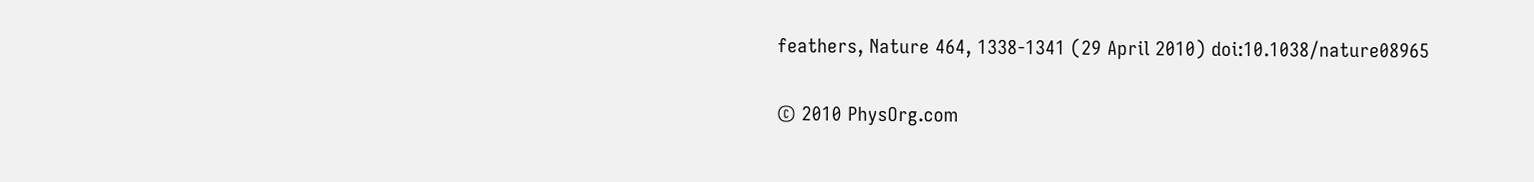feathers, Nature 464, 1338-1341 (29 April 2010) doi:10.1038/nature08965

© 2010 PhysOrg.com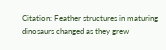Citation: Feather structures in maturing dinosaurs changed as they grew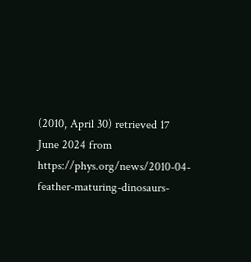(2010, April 30) retrieved 17 June 2024 from https://phys.org/news/2010-04-feather-maturing-dinosaurs-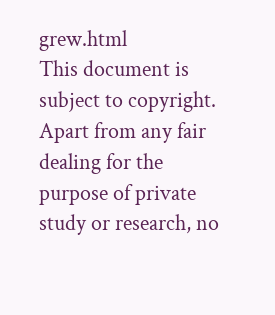grew.html
This document is subject to copyright. Apart from any fair dealing for the purpose of private study or research, no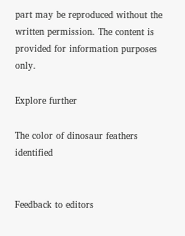part may be reproduced without the written permission. The content is provided for information purposes only.

Explore further

The color of dinosaur feathers identified


Feedback to editors